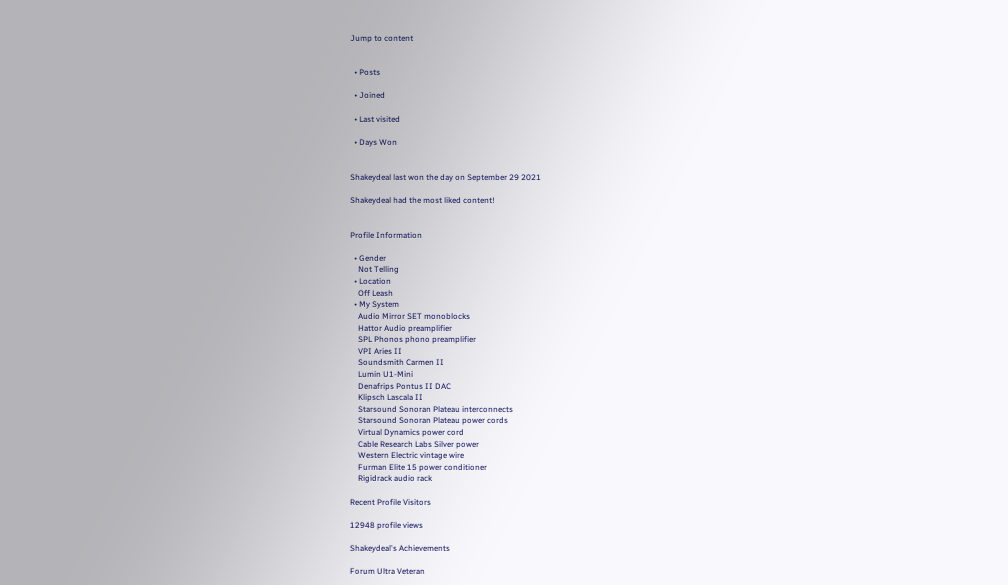Jump to content


  • Posts

  • Joined

  • Last visited

  • Days Won


Shakeydeal last won the day on September 29 2021

Shakeydeal had the most liked content!


Profile Information

  • Gender
    Not Telling
  • Location
    Off Leash
  • My System
    Audio Mirror SET monoblocks
    Hattor Audio preamplifier
    SPL Phonos phono preamplifier
    VPI Aries II
    Soundsmith Carmen II
    Lumin U1-Mini
    Denafrips Pontus II DAC
    Klipsch Lascala II
    Starsound Sonoran Plateau interconnects
    Starsound Sonoran Plateau power cords
    Virtual Dynamics power cord
    Cable Research Labs Silver power
    Western Electric vintage wire
    Furman Elite 15 power conditioner
    Rigidrack audio rack

Recent Profile Visitors

12948 profile views

Shakeydeal's Achievements

Forum Ultra Veteran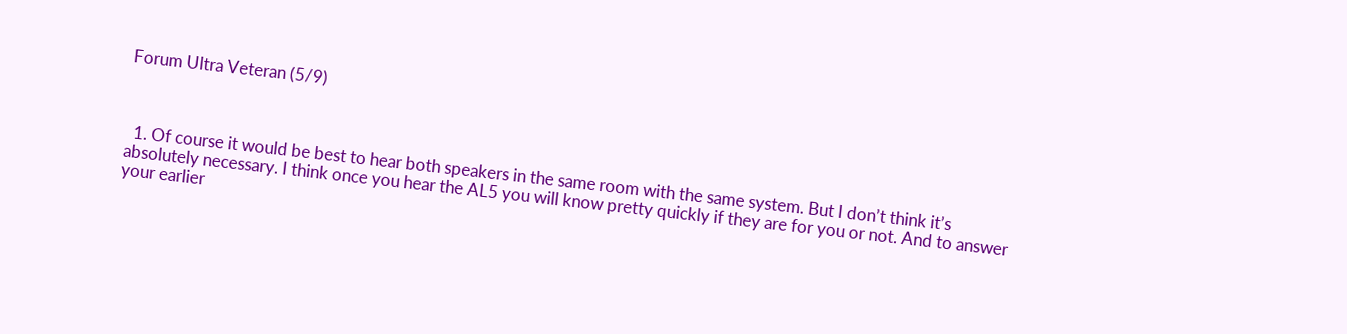Forum Ultra Veteran (5/9)



  1. Of course it would be best to hear both speakers in the same room with the same system. But I don’t think it’s absolutely necessary. I think once you hear the AL5 you will know pretty quickly if they are for you or not. And to answer your earlier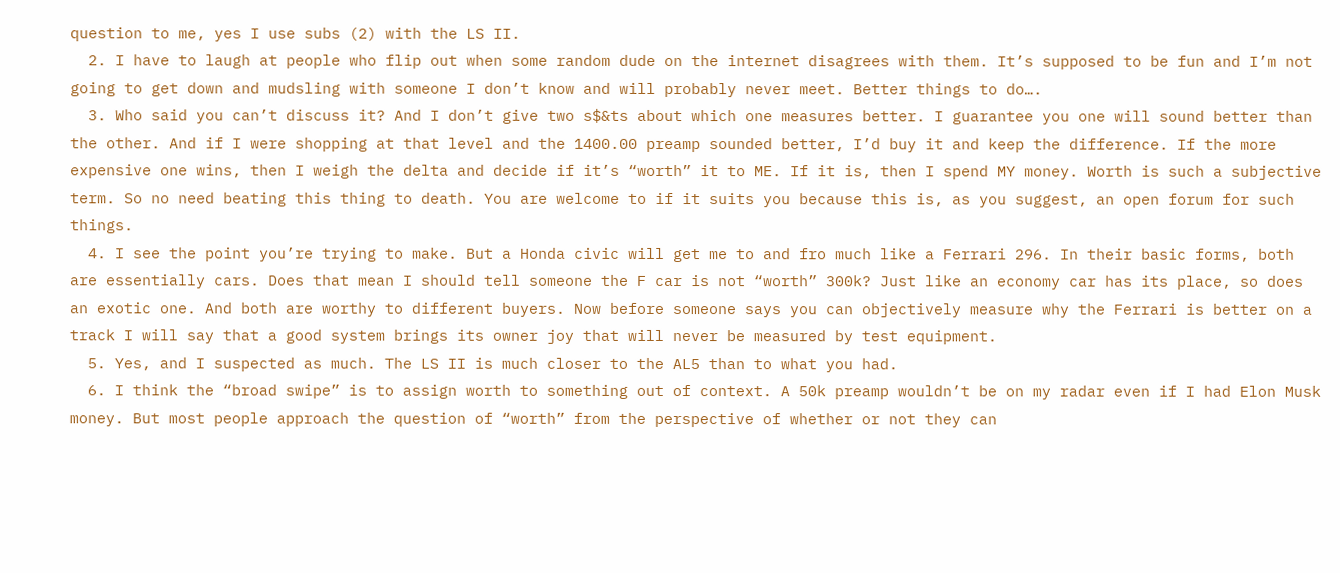question to me, yes I use subs (2) with the LS II.
  2. I have to laugh at people who flip out when some random dude on the internet disagrees with them. It’s supposed to be fun and I’m not going to get down and mudsling with someone I don’t know and will probably never meet. Better things to do….
  3. Who said you can’t discuss it? And I don’t give two s$&ts about which one measures better. I guarantee you one will sound better than the other. And if I were shopping at that level and the 1400.00 preamp sounded better, I’d buy it and keep the difference. If the more expensive one wins, then I weigh the delta and decide if it’s “worth” it to ME. If it is, then I spend MY money. Worth is such a subjective term. So no need beating this thing to death. You are welcome to if it suits you because this is, as you suggest, an open forum for such things.
  4. I see the point you’re trying to make. But a Honda civic will get me to and fro much like a Ferrari 296. In their basic forms, both are essentially cars. Does that mean I should tell someone the F car is not “worth” 300k? Just like an economy car has its place, so does an exotic one. And both are worthy to different buyers. Now before someone says you can objectively measure why the Ferrari is better on a track I will say that a good system brings its owner joy that will never be measured by test equipment.
  5. Yes, and I suspected as much. The LS II is much closer to the AL5 than to what you had.
  6. I think the “broad swipe” is to assign worth to something out of context. A 50k preamp wouldn’t be on my radar even if I had Elon Musk money. But most people approach the question of “worth” from the perspective of whether or not they can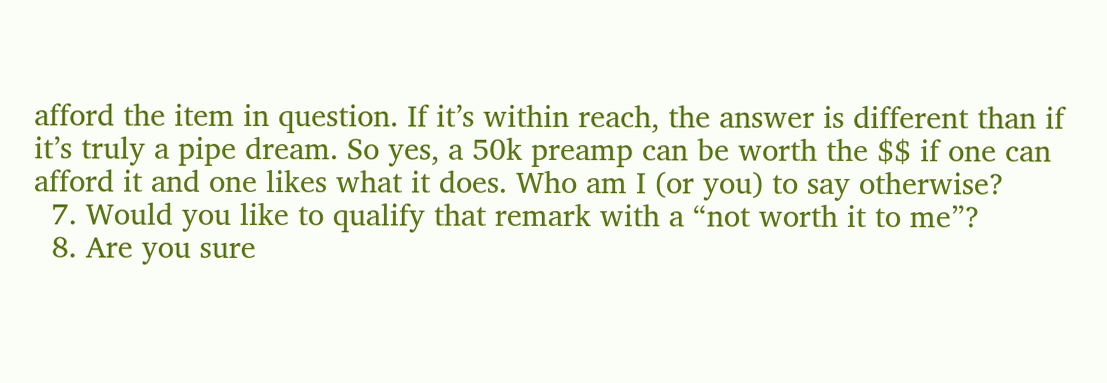afford the item in question. If it’s within reach, the answer is different than if it’s truly a pipe dream. So yes, a 50k preamp can be worth the $$ if one can afford it and one likes what it does. Who am I (or you) to say otherwise?
  7. Would you like to qualify that remark with a “not worth it to me”?
  8. Are you sure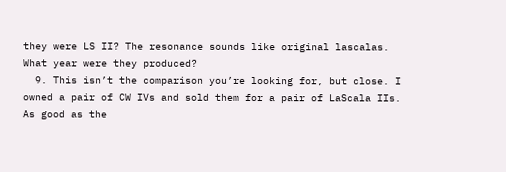they were LS II? The resonance sounds like original lascalas. What year were they produced?
  9. This isn’t the comparison you’re looking for, but close. I owned a pair of CW IVs and sold them for a pair of LaScala IIs. As good as the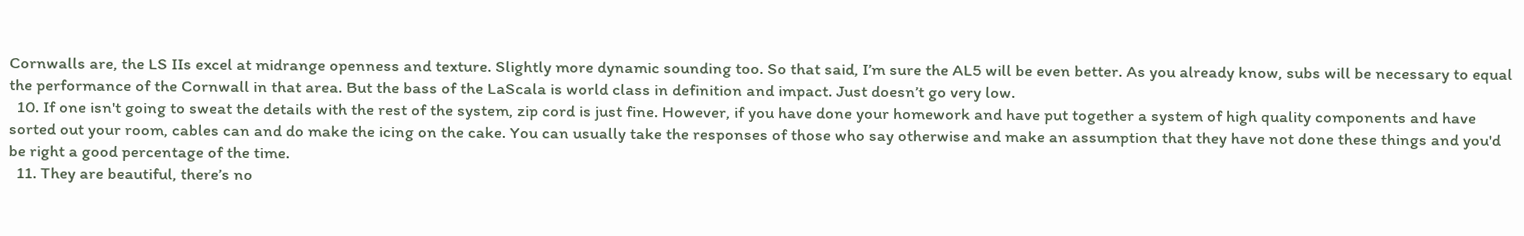Cornwalls are, the LS IIs excel at midrange openness and texture. Slightly more dynamic sounding too. So that said, I’m sure the AL5 will be even better. As you already know, subs will be necessary to equal the performance of the Cornwall in that area. But the bass of the LaScala is world class in definition and impact. Just doesn’t go very low.
  10. If one isn't going to sweat the details with the rest of the system, zip cord is just fine. However, if you have done your homework and have put together a system of high quality components and have sorted out your room, cables can and do make the icing on the cake. You can usually take the responses of those who say otherwise and make an assumption that they have not done these things and you'd be right a good percentage of the time.
  11. They are beautiful, there’s no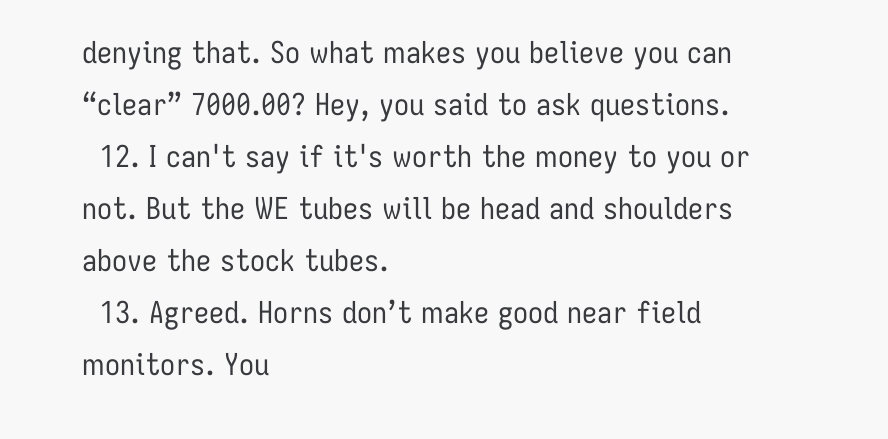denying that. So what makes you believe you can “clear” 7000.00? Hey, you said to ask questions.
  12. I can't say if it's worth the money to you or not. But the WE tubes will be head and shoulders above the stock tubes.
  13. Agreed. Horns don’t make good near field monitors. You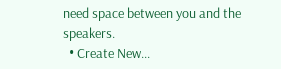need space between you and the speakers.
  • Create New...